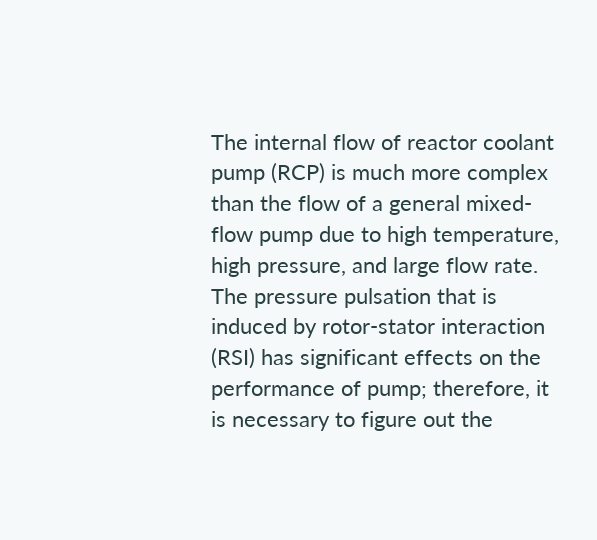The internal flow of reactor coolant pump (RCP) is much more complex than the flow of a general mixed-flow pump due to high temperature, high pressure, and large flow rate. The pressure pulsation that is induced by rotor-stator interaction (RSI) has significant effects on the performance of pump; therefore, it is necessary to figure out the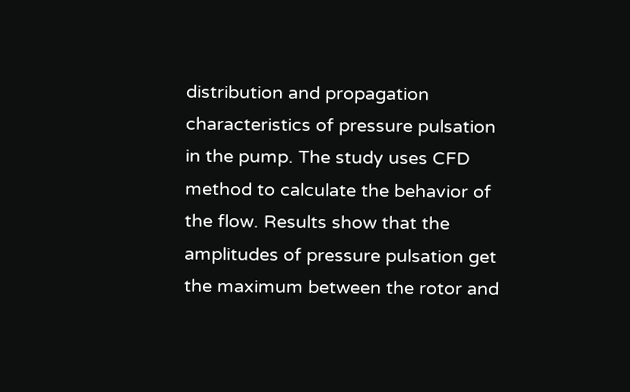distribution and propagation characteristics of pressure pulsation in the pump. The study uses CFD method to calculate the behavior of the flow. Results show that the amplitudes of pressure pulsation get the maximum between the rotor and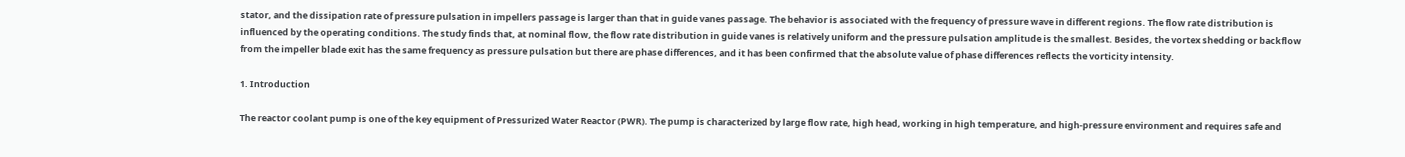stator, and the dissipation rate of pressure pulsation in impellers passage is larger than that in guide vanes passage. The behavior is associated with the frequency of pressure wave in different regions. The flow rate distribution is influenced by the operating conditions. The study finds that, at nominal flow, the flow rate distribution in guide vanes is relatively uniform and the pressure pulsation amplitude is the smallest. Besides, the vortex shedding or backflow from the impeller blade exit has the same frequency as pressure pulsation but there are phase differences, and it has been confirmed that the absolute value of phase differences reflects the vorticity intensity.

1. Introduction

The reactor coolant pump is one of the key equipment of Pressurized Water Reactor (PWR). The pump is characterized by large flow rate, high head, working in high temperature, and high-pressure environment and requires safe and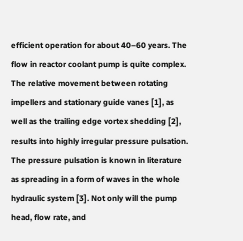efficient operation for about 40–60 years. The flow in reactor coolant pump is quite complex. The relative movement between rotating impellers and stationary guide vanes [1], as well as the trailing edge vortex shedding [2], results into highly irregular pressure pulsation. The pressure pulsation is known in literature as spreading in a form of waves in the whole hydraulic system [3]. Not only will the pump head, flow rate, and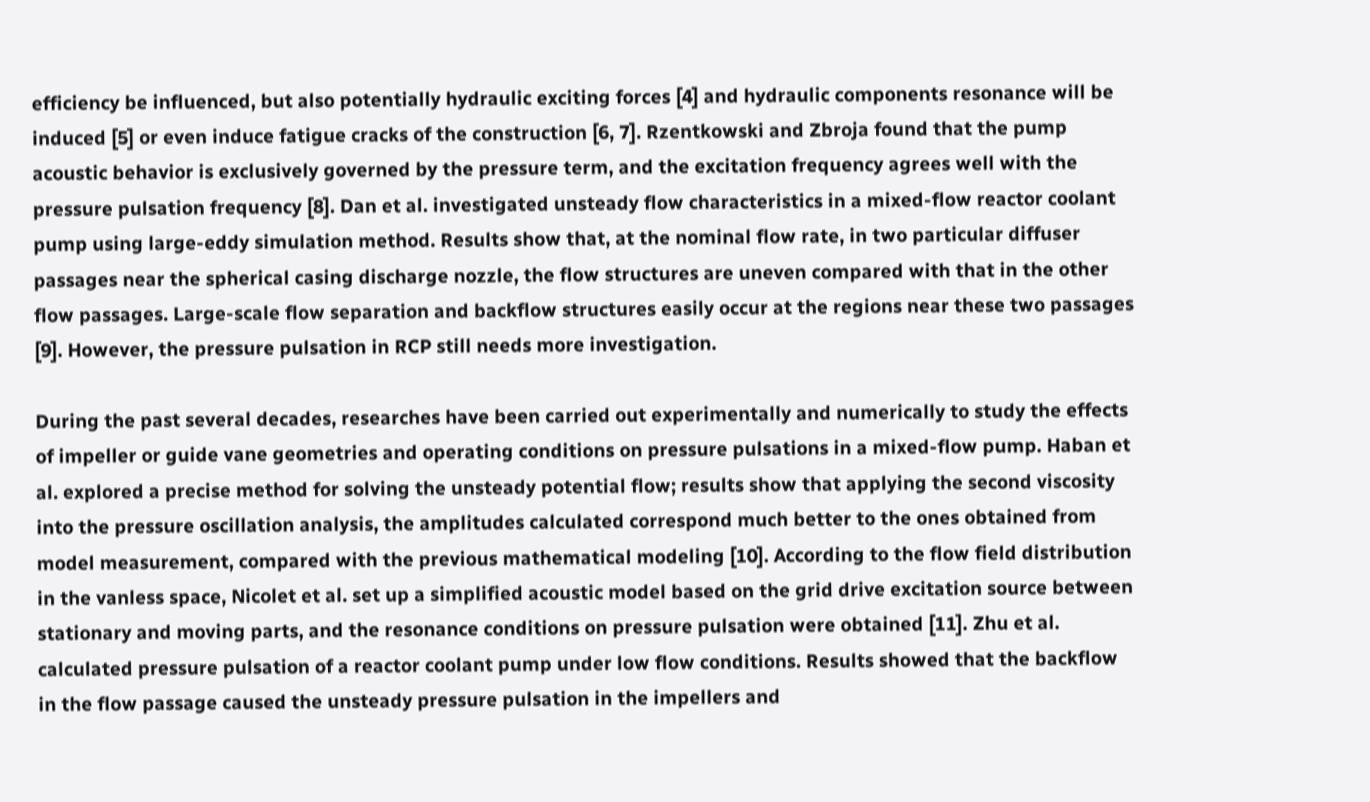efficiency be influenced, but also potentially hydraulic exciting forces [4] and hydraulic components resonance will be induced [5] or even induce fatigue cracks of the construction [6, 7]. Rzentkowski and Zbroja found that the pump acoustic behavior is exclusively governed by the pressure term, and the excitation frequency agrees well with the pressure pulsation frequency [8]. Dan et al. investigated unsteady flow characteristics in a mixed-flow reactor coolant pump using large-eddy simulation method. Results show that, at the nominal flow rate, in two particular diffuser passages near the spherical casing discharge nozzle, the flow structures are uneven compared with that in the other flow passages. Large-scale flow separation and backflow structures easily occur at the regions near these two passages [9]. However, the pressure pulsation in RCP still needs more investigation.

During the past several decades, researches have been carried out experimentally and numerically to study the effects of impeller or guide vane geometries and operating conditions on pressure pulsations in a mixed-flow pump. Haban et al. explored a precise method for solving the unsteady potential flow; results show that applying the second viscosity into the pressure oscillation analysis, the amplitudes calculated correspond much better to the ones obtained from model measurement, compared with the previous mathematical modeling [10]. According to the flow field distribution in the vanless space, Nicolet et al. set up a simplified acoustic model based on the grid drive excitation source between stationary and moving parts, and the resonance conditions on pressure pulsation were obtained [11]. Zhu et al. calculated pressure pulsation of a reactor coolant pump under low flow conditions. Results showed that the backflow in the flow passage caused the unsteady pressure pulsation in the impellers and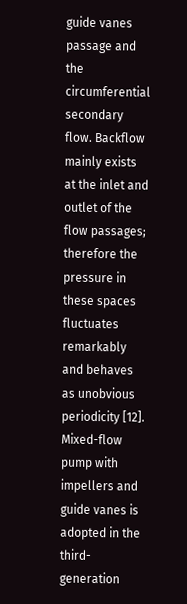guide vanes passage and the circumferential secondary flow. Backflow mainly exists at the inlet and outlet of the flow passages; therefore the pressure in these spaces fluctuates remarkably and behaves as unobvious periodicity [12]. Mixed-flow pump with impellers and guide vanes is adopted in the third-generation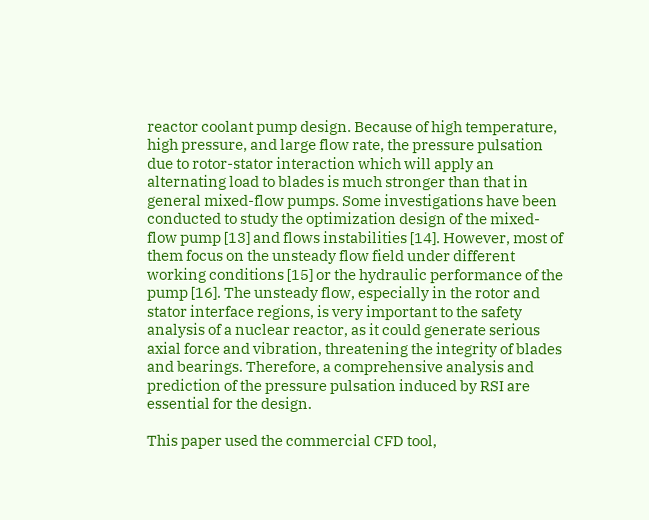reactor coolant pump design. Because of high temperature, high pressure, and large flow rate, the pressure pulsation due to rotor-stator interaction which will apply an alternating load to blades is much stronger than that in general mixed-flow pumps. Some investigations have been conducted to study the optimization design of the mixed-flow pump [13] and flows instabilities [14]. However, most of them focus on the unsteady flow field under different working conditions [15] or the hydraulic performance of the pump [16]. The unsteady flow, especially in the rotor and stator interface regions, is very important to the safety analysis of a nuclear reactor, as it could generate serious axial force and vibration, threatening the integrity of blades and bearings. Therefore, a comprehensive analysis and prediction of the pressure pulsation induced by RSI are essential for the design.

This paper used the commercial CFD tool,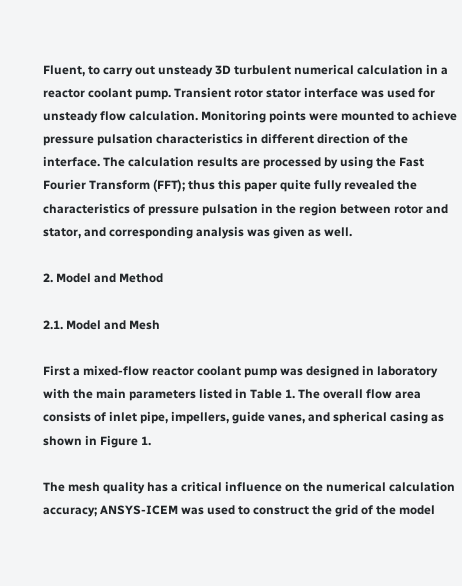Fluent, to carry out unsteady 3D turbulent numerical calculation in a reactor coolant pump. Transient rotor stator interface was used for unsteady flow calculation. Monitoring points were mounted to achieve pressure pulsation characteristics in different direction of the interface. The calculation results are processed by using the Fast Fourier Transform (FFT); thus this paper quite fully revealed the characteristics of pressure pulsation in the region between rotor and stator, and corresponding analysis was given as well.

2. Model and Method

2.1. Model and Mesh

First a mixed-flow reactor coolant pump was designed in laboratory with the main parameters listed in Table 1. The overall flow area consists of inlet pipe, impellers, guide vanes, and spherical casing as shown in Figure 1.

The mesh quality has a critical influence on the numerical calculation accuracy; ANSYS-ICEM was used to construct the grid of the model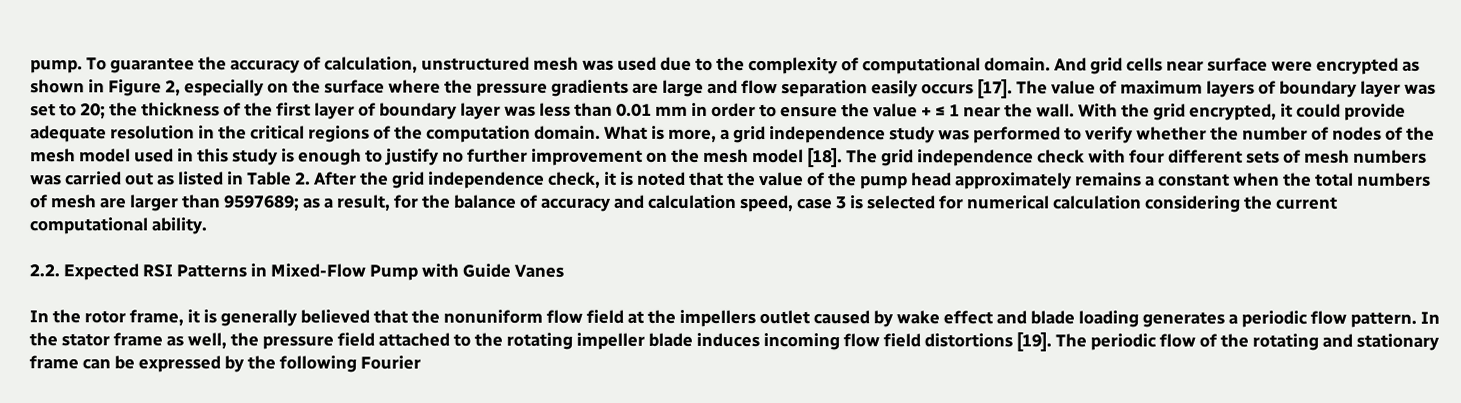pump. To guarantee the accuracy of calculation, unstructured mesh was used due to the complexity of computational domain. And grid cells near surface were encrypted as shown in Figure 2, especially on the surface where the pressure gradients are large and flow separation easily occurs [17]. The value of maximum layers of boundary layer was set to 20; the thickness of the first layer of boundary layer was less than 0.01 mm in order to ensure the value + ≤ 1 near the wall. With the grid encrypted, it could provide adequate resolution in the critical regions of the computation domain. What is more, a grid independence study was performed to verify whether the number of nodes of the mesh model used in this study is enough to justify no further improvement on the mesh model [18]. The grid independence check with four different sets of mesh numbers was carried out as listed in Table 2. After the grid independence check, it is noted that the value of the pump head approximately remains a constant when the total numbers of mesh are larger than 9597689; as a result, for the balance of accuracy and calculation speed, case 3 is selected for numerical calculation considering the current computational ability.

2.2. Expected RSI Patterns in Mixed-Flow Pump with Guide Vanes

In the rotor frame, it is generally believed that the nonuniform flow field at the impellers outlet caused by wake effect and blade loading generates a periodic flow pattern. In the stator frame as well, the pressure field attached to the rotating impeller blade induces incoming flow field distortions [19]. The periodic flow of the rotating and stationary frame can be expressed by the following Fourier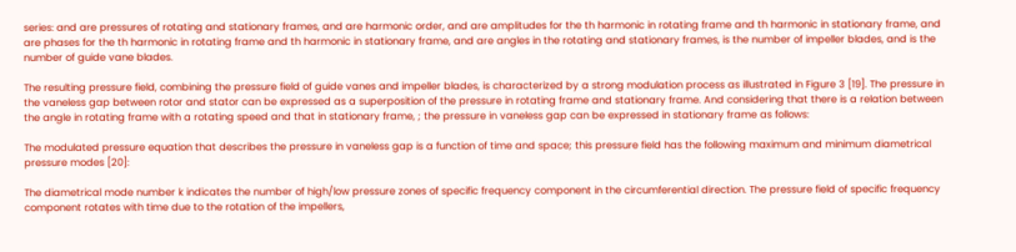series: and are pressures of rotating and stationary frames, and are harmonic order, and are amplitudes for the th harmonic in rotating frame and th harmonic in stationary frame, and are phases for the th harmonic in rotating frame and th harmonic in stationary frame, and are angles in the rotating and stationary frames, is the number of impeller blades, and is the number of guide vane blades.

The resulting pressure field, combining the pressure field of guide vanes and impeller blades, is characterized by a strong modulation process as illustrated in Figure 3 [19]. The pressure in the vaneless gap between rotor and stator can be expressed as a superposition of the pressure in rotating frame and stationary frame. And considering that there is a relation between the angle in rotating frame with a rotating speed and that in stationary frame, ; the pressure in vaneless gap can be expressed in stationary frame as follows:

The modulated pressure equation that describes the pressure in vaneless gap is a function of time and space; this pressure field has the following maximum and minimum diametrical pressure modes [20]:

The diametrical mode number k indicates the number of high/low pressure zones of specific frequency component in the circumferential direction. The pressure field of specific frequency component rotates with time due to the rotation of the impellers,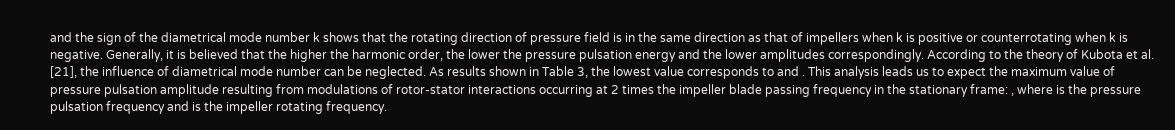and the sign of the diametrical mode number k shows that the rotating direction of pressure field is in the same direction as that of impellers when k is positive or counterrotating when k is negative. Generally, it is believed that the higher the harmonic order, the lower the pressure pulsation energy and the lower amplitudes correspondingly. According to the theory of Kubota et al. [21], the influence of diametrical mode number can be neglected. As results shown in Table 3, the lowest value corresponds to and . This analysis leads us to expect the maximum value of pressure pulsation amplitude resulting from modulations of rotor-stator interactions occurring at 2 times the impeller blade passing frequency in the stationary frame: , where is the pressure pulsation frequency and is the impeller rotating frequency.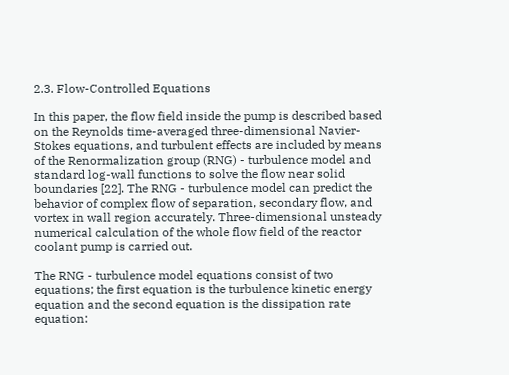2.3. Flow-Controlled Equations

In this paper, the flow field inside the pump is described based on the Reynolds time-averaged three-dimensional Navier-Stokes equations, and turbulent effects are included by means of the Renormalization group (RNG) - turbulence model and standard log-wall functions to solve the flow near solid boundaries [22]. The RNG - turbulence model can predict the behavior of complex flow of separation, secondary flow, and vortex in wall region accurately. Three-dimensional unsteady numerical calculation of the whole flow field of the reactor coolant pump is carried out.

The RNG - turbulence model equations consist of two equations; the first equation is the turbulence kinetic energy equation and the second equation is the dissipation rate equation: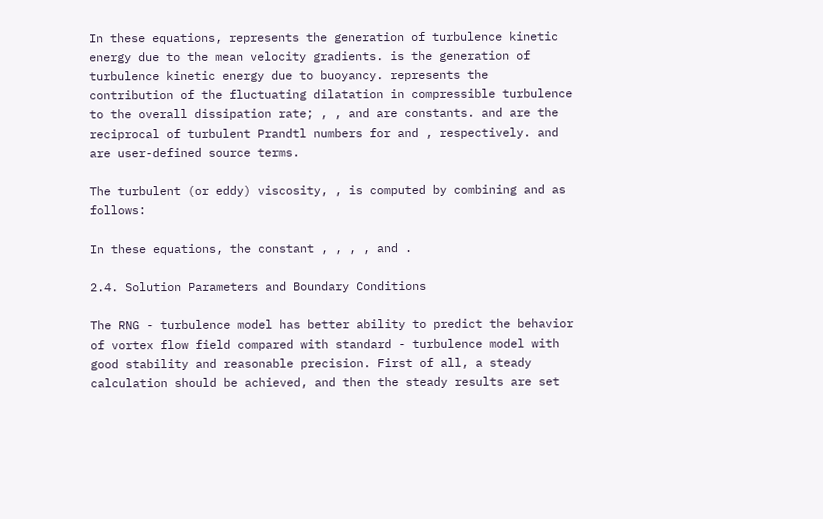In these equations, represents the generation of turbulence kinetic energy due to the mean velocity gradients. is the generation of turbulence kinetic energy due to buoyancy. represents the contribution of the fluctuating dilatation in compressible turbulence to the overall dissipation rate; , , and are constants. and are the reciprocal of turbulent Prandtl numbers for and , respectively. and are user-defined source terms.

The turbulent (or eddy) viscosity, , is computed by combining and as follows:

In these equations, the constant , , , , and .

2.4. Solution Parameters and Boundary Conditions

The RNG - turbulence model has better ability to predict the behavior of vortex flow field compared with standard - turbulence model with good stability and reasonable precision. First of all, a steady calculation should be achieved, and then the steady results are set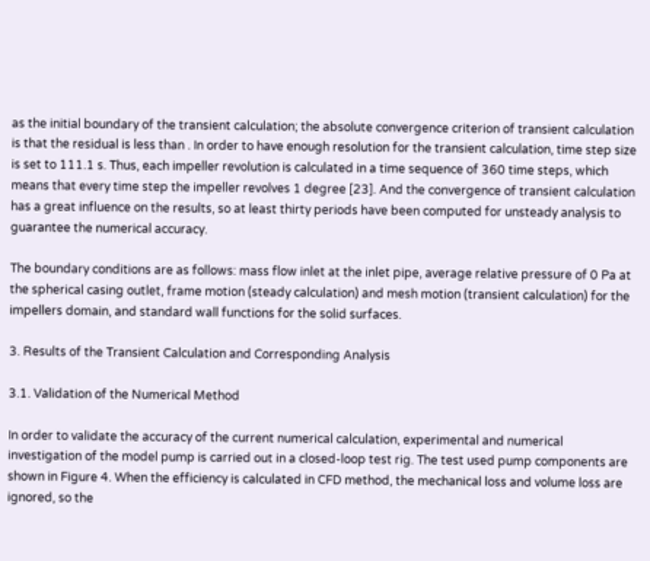as the initial boundary of the transient calculation; the absolute convergence criterion of transient calculation is that the residual is less than . In order to have enough resolution for the transient calculation, time step size is set to 111.1 s. Thus, each impeller revolution is calculated in a time sequence of 360 time steps, which means that every time step the impeller revolves 1 degree [23]. And the convergence of transient calculation has a great influence on the results, so at least thirty periods have been computed for unsteady analysis to guarantee the numerical accuracy.

The boundary conditions are as follows: mass flow inlet at the inlet pipe, average relative pressure of 0 Pa at the spherical casing outlet, frame motion (steady calculation) and mesh motion (transient calculation) for the impellers domain, and standard wall functions for the solid surfaces.

3. Results of the Transient Calculation and Corresponding Analysis

3.1. Validation of the Numerical Method

In order to validate the accuracy of the current numerical calculation, experimental and numerical investigation of the model pump is carried out in a closed-loop test rig. The test used pump components are shown in Figure 4. When the efficiency is calculated in CFD method, the mechanical loss and volume loss are ignored, so the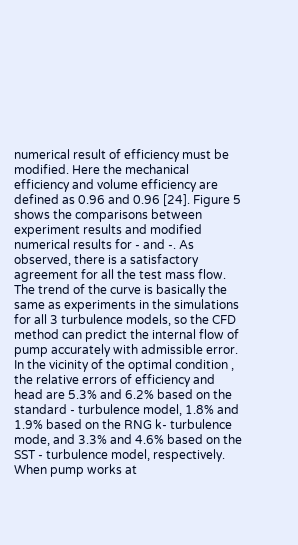numerical result of efficiency must be modified. Here the mechanical efficiency and volume efficiency are defined as 0.96 and 0.96 [24]. Figure 5 shows the comparisons between experiment results and modified numerical results for - and -. As observed, there is a satisfactory agreement for all the test mass flow. The trend of the curve is basically the same as experiments in the simulations for all 3 turbulence models, so the CFD method can predict the internal flow of pump accurately with admissible error. In the vicinity of the optimal condition , the relative errors of efficiency and head are 5.3% and 6.2% based on the standard - turbulence model, 1.8% and 1.9% based on the RNG k- turbulence mode, and 3.3% and 4.6% based on the SST - turbulence model, respectively. When pump works at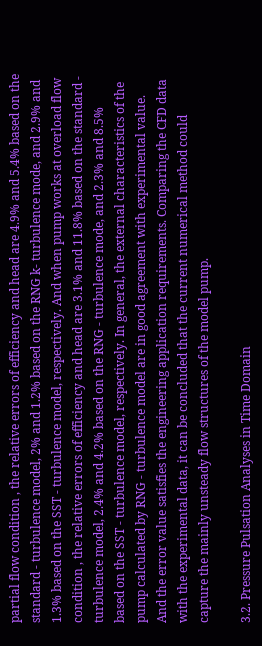partial flow condition , the relative errors of efficiency and head are 4.9% and 5.4% based on the standard - turbulence model, 2% and 1.2% based on the RNG k- turbulence mode, and 2.9% and 1.3% based on the SST - turbulence model, respectively. And when pump works at overload flow condition , the relative errors of efficiency and head are 3.1% and 11.8% based on the standard - turbulence model, 2.4% and 4.2% based on the RNG - turbulence mode, and 2.3% and 8.5% based on the SST - turbulence model, respectively. In general, the external characteristics of the pump calculated by RNG - turbulence model are in good agreement with experimental value. And the error value satisfies the engineering application requirements. Comparing the CFD data with the experimental data, it can be concluded that the current numerical method could capture the mainly unsteady flow structures of the model pump.

3.2. Pressure Pulsation Analyses in Time Domain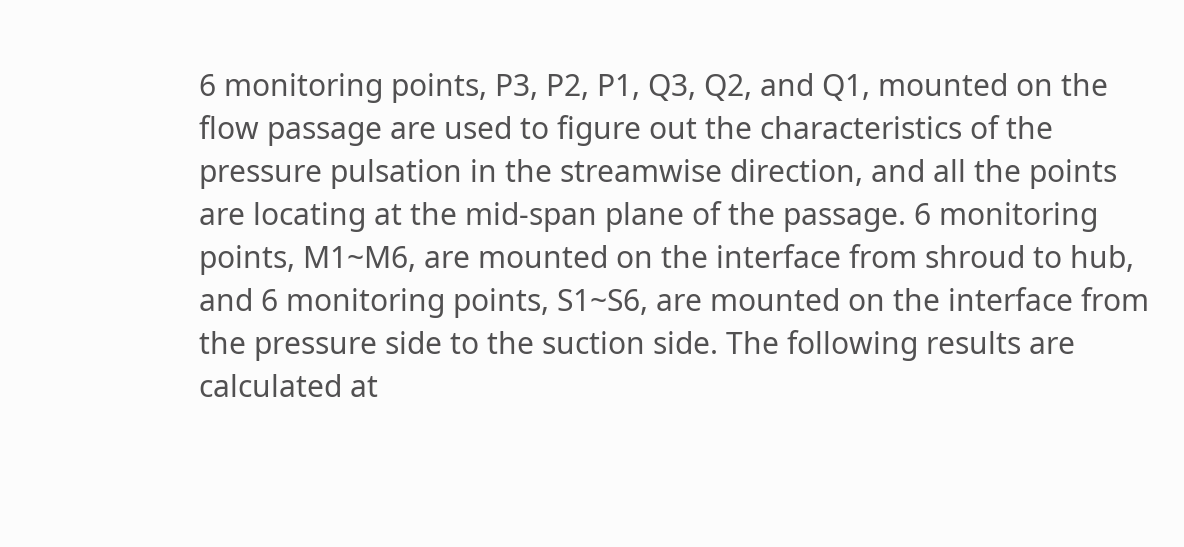6 monitoring points, P3, P2, P1, Q3, Q2, and Q1, mounted on the flow passage are used to figure out the characteristics of the pressure pulsation in the streamwise direction, and all the points are locating at the mid-span plane of the passage. 6 monitoring points, M1~M6, are mounted on the interface from shroud to hub, and 6 monitoring points, S1~S6, are mounted on the interface from the pressure side to the suction side. The following results are calculated at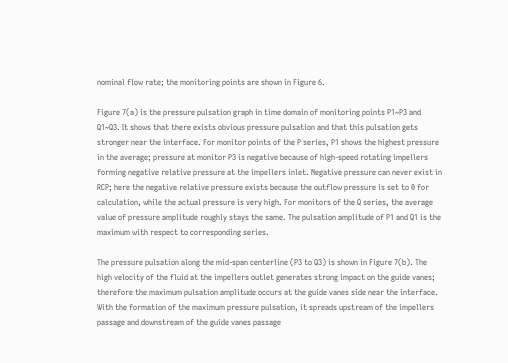nominal flow rate; the monitoring points are shown in Figure 6.

Figure 7(a) is the pressure pulsation graph in time domain of monitoring points P1~P3 and Q1~Q3. It shows that there exists obvious pressure pulsation and that this pulsation gets stronger near the interface. For monitor points of the P series, P1 shows the highest pressure in the average; pressure at monitor P3 is negative because of high-speed rotating impellers forming negative relative pressure at the impellers inlet. Negative pressure can never exist in RCP; here the negative relative pressure exists because the outflow pressure is set to 0 for calculation, while the actual pressure is very high. For monitors of the Q series, the average value of pressure amplitude roughly stays the same. The pulsation amplitude of P1 and Q1 is the maximum with respect to corresponding series.

The pressure pulsation along the mid-span centerline (P3 to Q3) is shown in Figure 7(b). The high velocity of the fluid at the impellers outlet generates strong impact on the guide vanes; therefore the maximum pulsation amplitude occurs at the guide vanes side near the interface. With the formation of the maximum pressure pulsation, it spreads upstream of the impellers passage and downstream of the guide vanes passage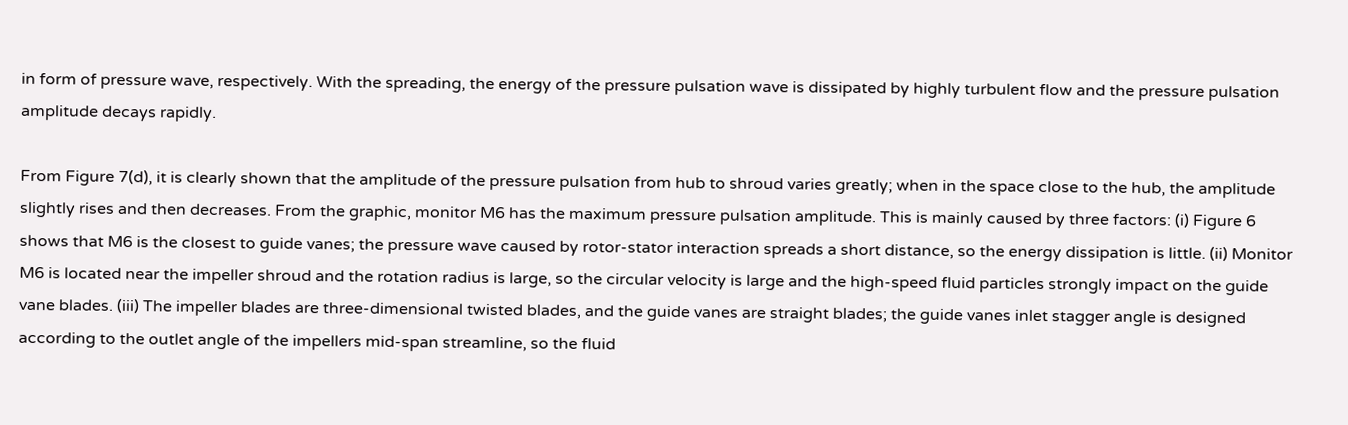in form of pressure wave, respectively. With the spreading, the energy of the pressure pulsation wave is dissipated by highly turbulent flow and the pressure pulsation amplitude decays rapidly.

From Figure 7(d), it is clearly shown that the amplitude of the pressure pulsation from hub to shroud varies greatly; when in the space close to the hub, the amplitude slightly rises and then decreases. From the graphic, monitor M6 has the maximum pressure pulsation amplitude. This is mainly caused by three factors: (i) Figure 6 shows that M6 is the closest to guide vanes; the pressure wave caused by rotor-stator interaction spreads a short distance, so the energy dissipation is little. (ii) Monitor M6 is located near the impeller shroud and the rotation radius is large, so the circular velocity is large and the high-speed fluid particles strongly impact on the guide vane blades. (iii) The impeller blades are three-dimensional twisted blades, and the guide vanes are straight blades; the guide vanes inlet stagger angle is designed according to the outlet angle of the impellers mid-span streamline, so the fluid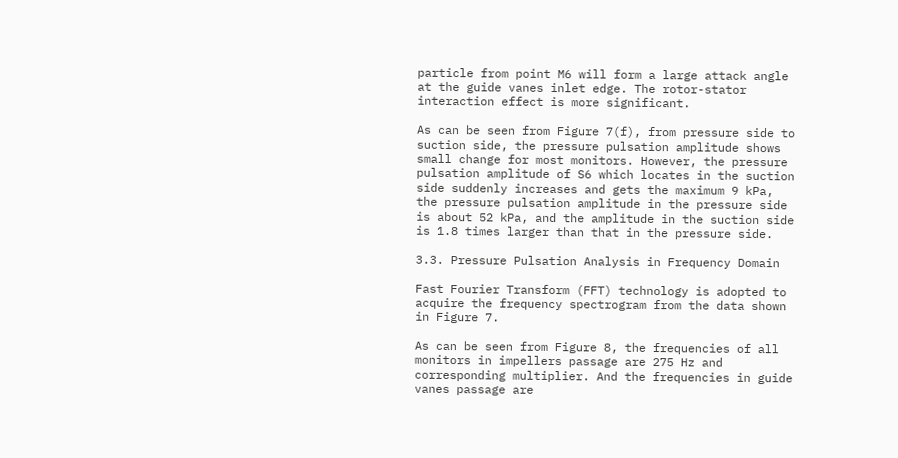particle from point M6 will form a large attack angle at the guide vanes inlet edge. The rotor-stator interaction effect is more significant.

As can be seen from Figure 7(f), from pressure side to suction side, the pressure pulsation amplitude shows small change for most monitors. However, the pressure pulsation amplitude of S6 which locates in the suction side suddenly increases and gets the maximum 9 kPa, the pressure pulsation amplitude in the pressure side is about 52 kPa, and the amplitude in the suction side is 1.8 times larger than that in the pressure side.

3.3. Pressure Pulsation Analysis in Frequency Domain

Fast Fourier Transform (FFT) technology is adopted to acquire the frequency spectrogram from the data shown in Figure 7.

As can be seen from Figure 8, the frequencies of all monitors in impellers passage are 275 Hz and corresponding multiplier. And the frequencies in guide vanes passage are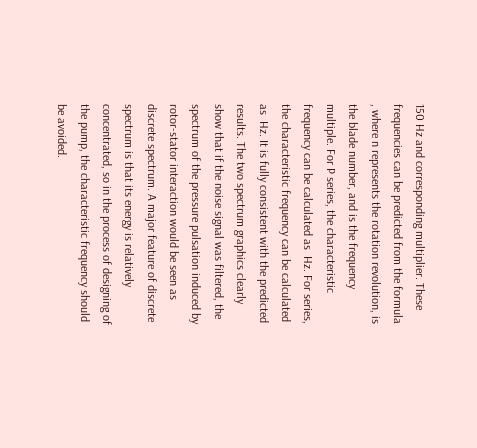150 Hz and corresponding multiplier. These frequencies can be predicted from the formula , where n represents the rotation revolution, is the blade number, and is the frequency multiple. For P series, the characteristic frequency can be calculated as  Hz. For series, the characteristic frequency can be calculated as  Hz. It is fully consistent with the predicted results. The two spectrum graphics clearly show that if the noise signal was filtered, the spectrum of the pressure pulsation induced by rotor-stator interaction would be seen as discrete spectrum. A major feature of discrete spectrum is that its energy is relatively concentrated, so in the process of designing of the pump, the characteristic frequency should be avoided.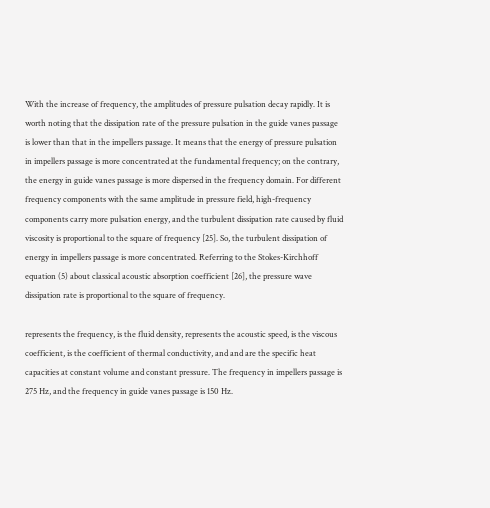With the increase of frequency, the amplitudes of pressure pulsation decay rapidly. It is worth noting that the dissipation rate of the pressure pulsation in the guide vanes passage is lower than that in the impellers passage. It means that the energy of pressure pulsation in impellers passage is more concentrated at the fundamental frequency; on the contrary, the energy in guide vanes passage is more dispersed in the frequency domain. For different frequency components with the same amplitude in pressure field, high-frequency components carry more pulsation energy, and the turbulent dissipation rate caused by fluid viscosity is proportional to the square of frequency [25]. So, the turbulent dissipation of energy in impellers passage is more concentrated. Referring to the Stokes-Kirchhoff equation (5) about classical acoustic absorption coefficient [26], the pressure wave dissipation rate is proportional to the square of frequency.

represents the frequency, is the fluid density, represents the acoustic speed, is the viscous coefficient, is the coefficient of thermal conductivity, and and are the specific heat capacities at constant volume and constant pressure. The frequency in impellers passage is 275 Hz, and the frequency in guide vanes passage is 150 Hz.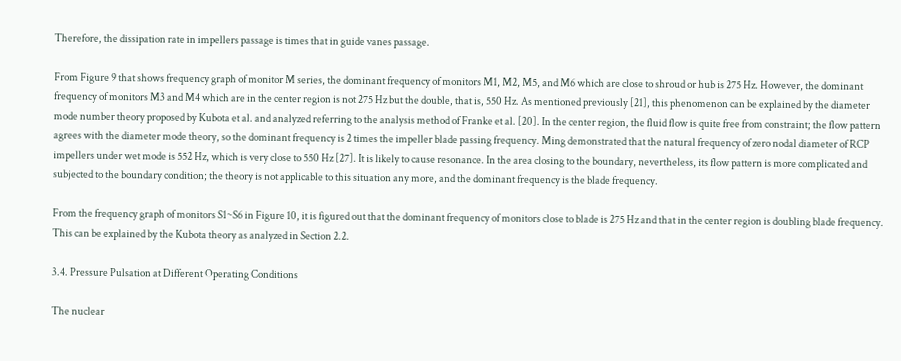Therefore, the dissipation rate in impellers passage is times that in guide vanes passage.

From Figure 9 that shows frequency graph of monitor M series, the dominant frequency of monitors M1, M2, M5, and M6 which are close to shroud or hub is 275 Hz. However, the dominant frequency of monitors M3 and M4 which are in the center region is not 275 Hz but the double, that is, 550 Hz. As mentioned previously [21], this phenomenon can be explained by the diameter mode number theory proposed by Kubota et al. and analyzed referring to the analysis method of Franke et al. [20]. In the center region, the fluid flow is quite free from constraint; the flow pattern agrees with the diameter mode theory, so the dominant frequency is 2 times the impeller blade passing frequency. Ming demonstrated that the natural frequency of zero nodal diameter of RCP impellers under wet mode is 552 Hz, which is very close to 550 Hz [27]. It is likely to cause resonance. In the area closing to the boundary, nevertheless, its flow pattern is more complicated and subjected to the boundary condition; the theory is not applicable to this situation any more, and the dominant frequency is the blade frequency.

From the frequency graph of monitors S1~S6 in Figure 10, it is figured out that the dominant frequency of monitors close to blade is 275 Hz and that in the center region is doubling blade frequency. This can be explained by the Kubota theory as analyzed in Section 2.2.

3.4. Pressure Pulsation at Different Operating Conditions

The nuclear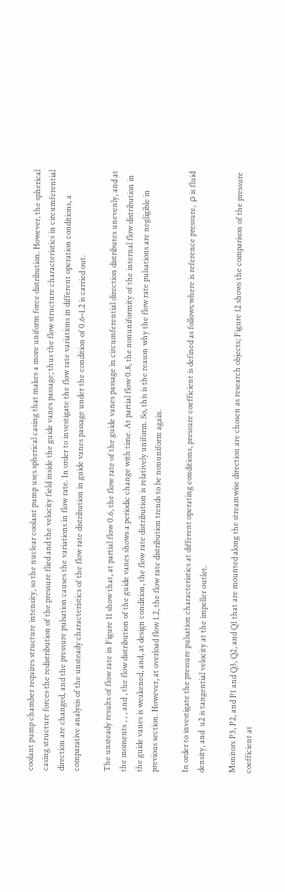coolant pump chamber requires structure intensity, so the nuclear coolant pump uses spherical casing that makes a more uniform force distribution. However, the spherical casing structure forces the redistribution of the pressure flied and the velocity field inside the guide vanes passage; thus the flow structure characteristics in circumferential direction are changed, and the pressure pulsation causes the variations in flow rate. In order to investigate the flow rate variations in different operation conditions, a comparative analysis of the unsteady characteristics of the flow rate distribution in guide vanes passage under the condition of 0.6–1.2 is carried out.

The unsteady results of flow rate in Figure 11 show that, at partial flow 0.6, the flow rate of the guide vanes passage in circumferential direction distributes unevenly, and at the moments , , , and , the flow distribution of the guide vanes shows a periodic change with time. At partial flow 0.8, the nonuniformity of the internal flow distribution in the guide vanes is weakened, and, at design condition, the flow rate distribution is relatively uniform. So, this is the reason why the flow rate pulsations are negligible in previous section. However, at overload flow 1.2, the flow rate distribution trends to be nonuniform again.

In order to investigate the pressure pulsation characteristics at different operating conditions, pressure coefficient is defined as follows:where is reference pressure,  ρ is fluid density, and  u2 is tangential velocity at the impeller outlet.

Monitors P3, P2, and P1 and Q3, Q2, and Q1 that are mounted along the streamwise direction are chosen as research objects; Figure 12 shows the comparison of the pressure coefficient at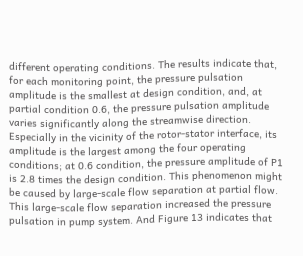different operating conditions. The results indicate that, for each monitoring point, the pressure pulsation amplitude is the smallest at design condition, and, at partial condition 0.6, the pressure pulsation amplitude varies significantly along the streamwise direction. Especially in the vicinity of the rotor-stator interface, its amplitude is the largest among the four operating conditions; at 0.6 condition, the pressure amplitude of P1 is 2.8 times the design condition. This phenomenon might be caused by large-scale flow separation at partial flow. This large-scale flow separation increased the pressure pulsation in pump system. And Figure 13 indicates that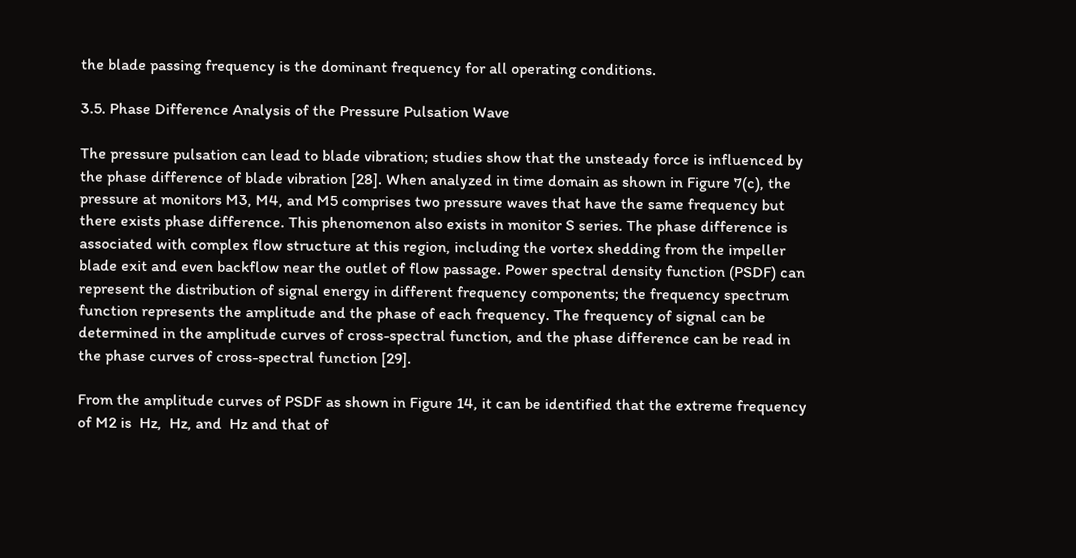the blade passing frequency is the dominant frequency for all operating conditions.

3.5. Phase Difference Analysis of the Pressure Pulsation Wave

The pressure pulsation can lead to blade vibration; studies show that the unsteady force is influenced by the phase difference of blade vibration [28]. When analyzed in time domain as shown in Figure 7(c), the pressure at monitors M3, M4, and M5 comprises two pressure waves that have the same frequency but there exists phase difference. This phenomenon also exists in monitor S series. The phase difference is associated with complex flow structure at this region, including the vortex shedding from the impeller blade exit and even backflow near the outlet of flow passage. Power spectral density function (PSDF) can represent the distribution of signal energy in different frequency components; the frequency spectrum function represents the amplitude and the phase of each frequency. The frequency of signal can be determined in the amplitude curves of cross-spectral function, and the phase difference can be read in the phase curves of cross-spectral function [29].

From the amplitude curves of PSDF as shown in Figure 14, it can be identified that the extreme frequency of M2 is  Hz,  Hz, and  Hz and that of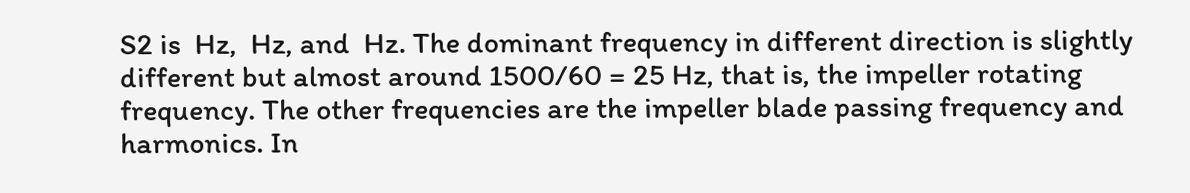S2 is  Hz,  Hz, and  Hz. The dominant frequency in different direction is slightly different but almost around 1500/60 = 25 Hz, that is, the impeller rotating frequency. The other frequencies are the impeller blade passing frequency and harmonics. In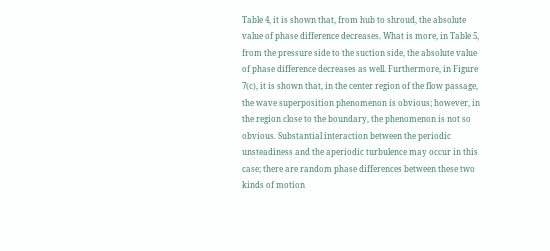Table 4, it is shown that, from hub to shroud, the absolute value of phase difference decreases. What is more, in Table 5, from the pressure side to the suction side, the absolute value of phase difference decreases as well. Furthermore, in Figure 7(c), it is shown that, in the center region of the flow passage, the wave superposition phenomenon is obvious; however, in the region close to the boundary, the phenomenon is not so obvious. Substantial interaction between the periodic unsteadiness and the aperiodic turbulence may occur in this case; there are random phase differences between these two kinds of motion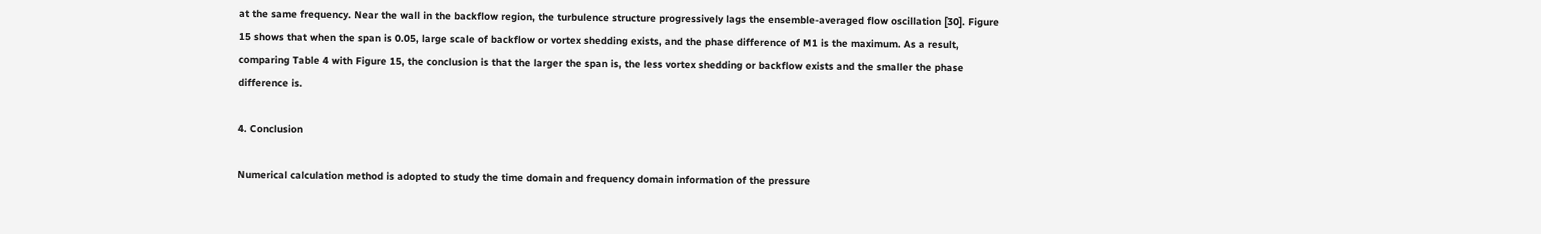at the same frequency. Near the wall in the backflow region, the turbulence structure progressively lags the ensemble-averaged flow oscillation [30]. Figure 15 shows that when the span is 0.05, large scale of backflow or vortex shedding exists, and the phase difference of M1 is the maximum. As a result, comparing Table 4 with Figure 15, the conclusion is that the larger the span is, the less vortex shedding or backflow exists and the smaller the phase difference is.

4. Conclusion

Numerical calculation method is adopted to study the time domain and frequency domain information of the pressure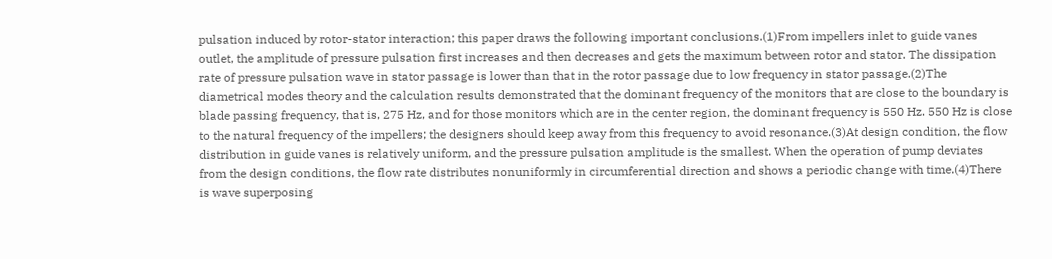pulsation induced by rotor-stator interaction; this paper draws the following important conclusions.(1)From impellers inlet to guide vanes outlet, the amplitude of pressure pulsation first increases and then decreases and gets the maximum between rotor and stator. The dissipation rate of pressure pulsation wave in stator passage is lower than that in the rotor passage due to low frequency in stator passage.(2)The diametrical modes theory and the calculation results demonstrated that the dominant frequency of the monitors that are close to the boundary is blade passing frequency, that is, 275 Hz, and for those monitors which are in the center region, the dominant frequency is 550 Hz. 550 Hz is close to the natural frequency of the impellers; the designers should keep away from this frequency to avoid resonance.(3)At design condition, the flow distribution in guide vanes is relatively uniform, and the pressure pulsation amplitude is the smallest. When the operation of pump deviates from the design conditions, the flow rate distributes nonuniformly in circumferential direction and shows a periodic change with time.(4)There is wave superposing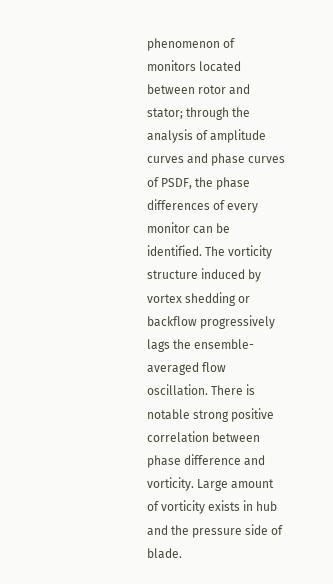phenomenon of monitors located between rotor and stator; through the analysis of amplitude curves and phase curves of PSDF, the phase differences of every monitor can be identified. The vorticity structure induced by vortex shedding or backflow progressively lags the ensemble-averaged flow oscillation. There is notable strong positive correlation between phase difference and vorticity. Large amount of vorticity exists in hub and the pressure side of blade.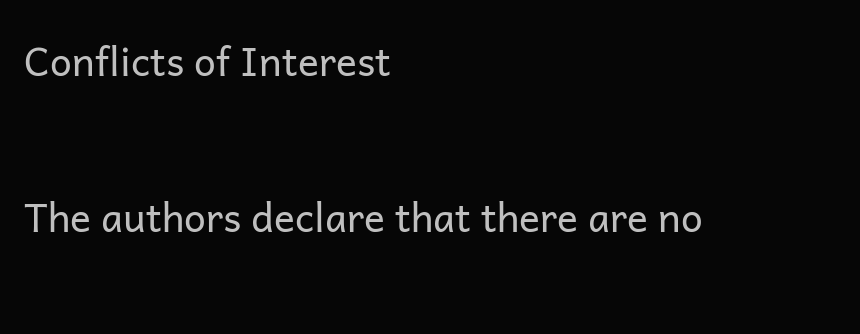Conflicts of Interest

The authors declare that there are no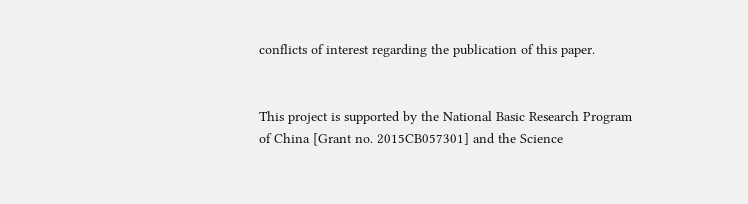conflicts of interest regarding the publication of this paper.


This project is supported by the National Basic Research Program of China [Grant no. 2015CB057301] and the Science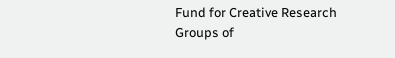Fund for Creative Research Groups of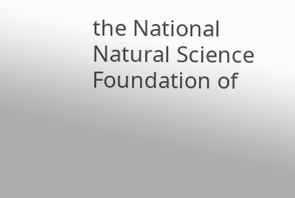the National Natural Science Foundation of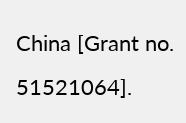China [Grant no. 51521064].